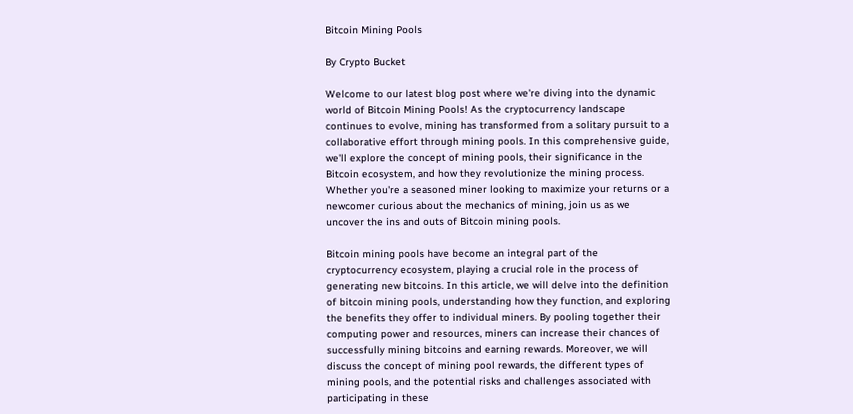Bitcoin Mining Pools

By Crypto Bucket

Welcome to our latest blog post where we're diving into the dynamic world of Bitcoin Mining Pools! As the cryptocurrency landscape continues to evolve, mining has transformed from a solitary pursuit to a collaborative effort through mining pools. In this comprehensive guide, we'll explore the concept of mining pools, their significance in the Bitcoin ecosystem, and how they revolutionize the mining process. Whether you're a seasoned miner looking to maximize your returns or a newcomer curious about the mechanics of mining, join us as we uncover the ins and outs of Bitcoin mining pools.

Bitcoin mining pools have become an integral part of the cryptocurrency ecosystem, playing a crucial role in the process of generating new bitcoins. In this article, we will delve into the definition of bitcoin mining pools, understanding how they function, and exploring the benefits they offer to individual miners. By pooling together their computing power and resources, miners can increase their chances of successfully mining bitcoins and earning rewards. Moreover, we will discuss the concept of mining pool rewards, the different types of mining pools, and the potential risks and challenges associated with participating in these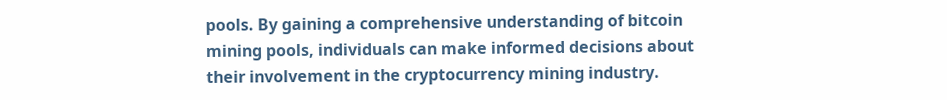pools. By gaining a comprehensive understanding of bitcoin mining pools, individuals can make informed decisions about their involvement in the cryptocurrency mining industry.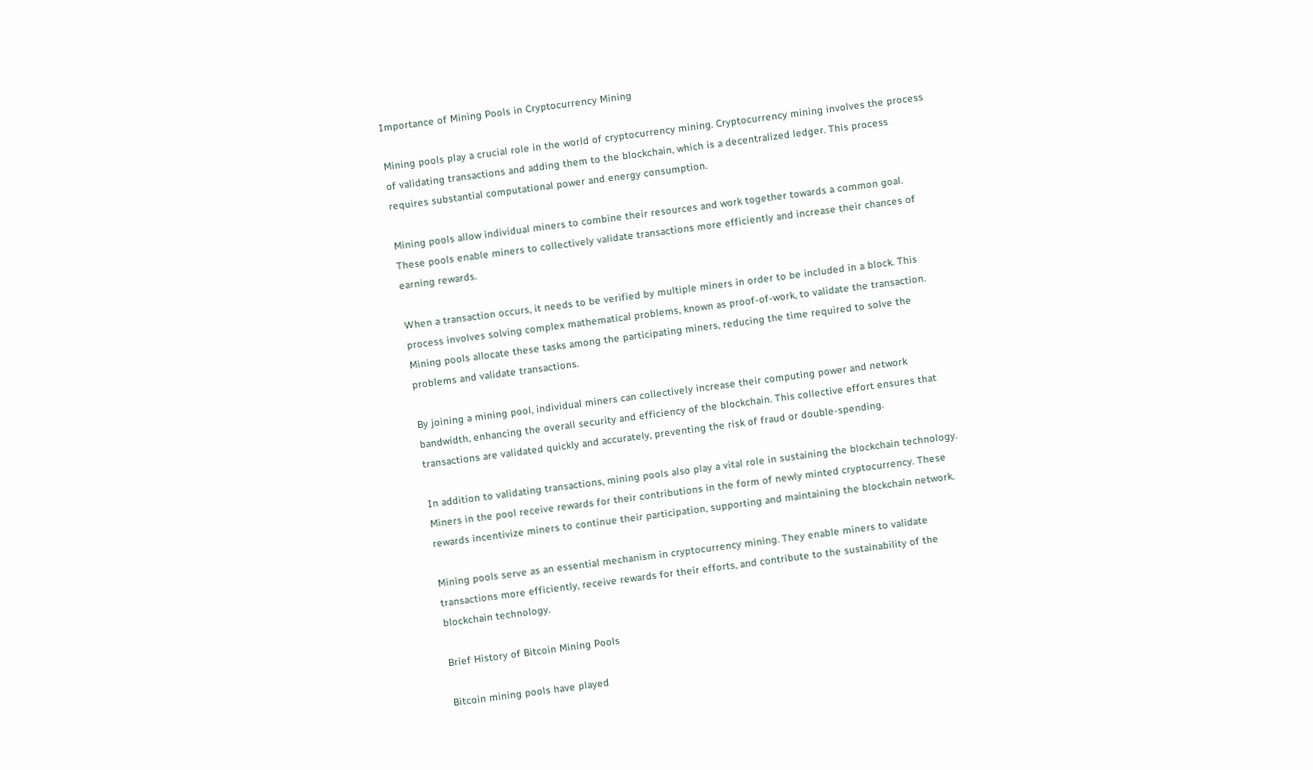Importance of Mining Pools in Cryptocurrency Mining

Mining pools play a crucial role in the world of cryptocurrency mining. Cryptocurrency mining involves the process of validating transactions and adding them to the blockchain, which is a decentralized ledger. This process requires substantial computational power and energy consumption.

Mining pools allow individual miners to combine their resources and work together towards a common goal. These pools enable miners to collectively validate transactions more efficiently and increase their chances of earning rewards.

When a transaction occurs, it needs to be verified by multiple miners in order to be included in a block. This process involves solving complex mathematical problems, known as proof-of-work, to validate the transaction. Mining pools allocate these tasks among the participating miners, reducing the time required to solve the problems and validate transactions.

By joining a mining pool, individual miners can collectively increase their computing power and network bandwidth, enhancing the overall security and efficiency of the blockchain. This collective effort ensures that transactions are validated quickly and accurately, preventing the risk of fraud or double-spending.

In addition to validating transactions, mining pools also play a vital role in sustaining the blockchain technology. Miners in the pool receive rewards for their contributions in the form of newly minted cryptocurrency. These rewards incentivize miners to continue their participation, supporting and maintaining the blockchain network.

Mining pools serve as an essential mechanism in cryptocurrency mining. They enable miners to validate transactions more efficiently, receive rewards for their efforts, and contribute to the sustainability of the blockchain technology.

Brief History of Bitcoin Mining Pools

Bitcoin mining pools have played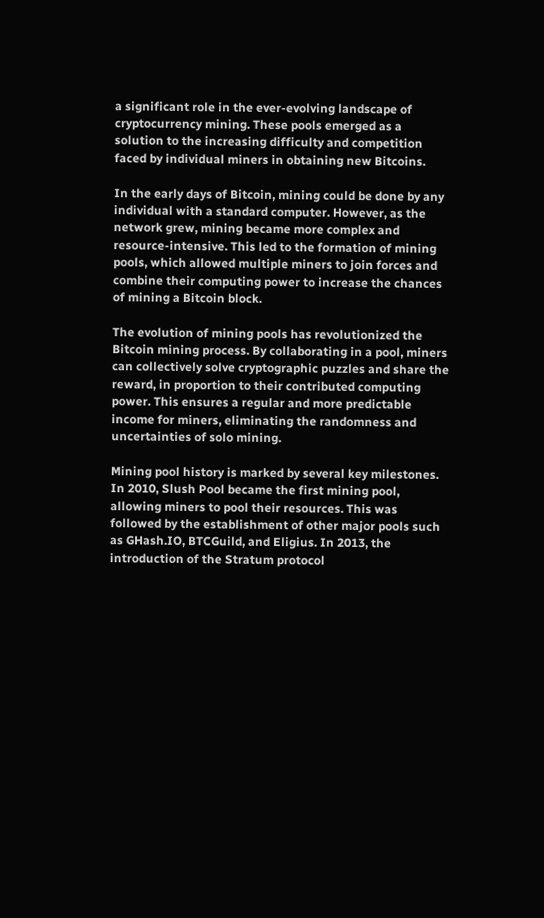a significant role in the ever-evolving landscape of cryptocurrency mining. These pools emerged as a solution to the increasing difficulty and competition faced by individual miners in obtaining new Bitcoins.

In the early days of Bitcoin, mining could be done by any individual with a standard computer. However, as the network grew, mining became more complex and resource-intensive. This led to the formation of mining pools, which allowed multiple miners to join forces and combine their computing power to increase the chances of mining a Bitcoin block.

The evolution of mining pools has revolutionized the Bitcoin mining process. By collaborating in a pool, miners can collectively solve cryptographic puzzles and share the reward, in proportion to their contributed computing power. This ensures a regular and more predictable income for miners, eliminating the randomness and uncertainties of solo mining.

Mining pool history is marked by several key milestones. In 2010, Slush Pool became the first mining pool, allowing miners to pool their resources. This was followed by the establishment of other major pools such as GHash.IO, BTCGuild, and Eligius. In 2013, the introduction of the Stratum protocol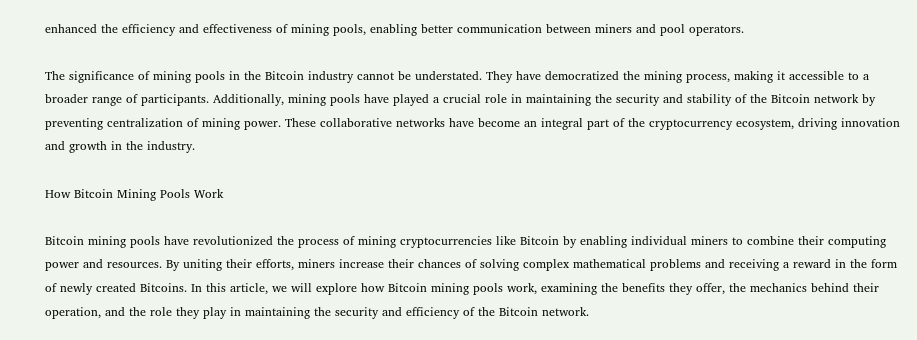enhanced the efficiency and effectiveness of mining pools, enabling better communication between miners and pool operators.

The significance of mining pools in the Bitcoin industry cannot be understated. They have democratized the mining process, making it accessible to a broader range of participants. Additionally, mining pools have played a crucial role in maintaining the security and stability of the Bitcoin network by preventing centralization of mining power. These collaborative networks have become an integral part of the cryptocurrency ecosystem, driving innovation and growth in the industry.

How Bitcoin Mining Pools Work

Bitcoin mining pools have revolutionized the process of mining cryptocurrencies like Bitcoin by enabling individual miners to combine their computing power and resources. By uniting their efforts, miners increase their chances of solving complex mathematical problems and receiving a reward in the form of newly created Bitcoins. In this article, we will explore how Bitcoin mining pools work, examining the benefits they offer, the mechanics behind their operation, and the role they play in maintaining the security and efficiency of the Bitcoin network.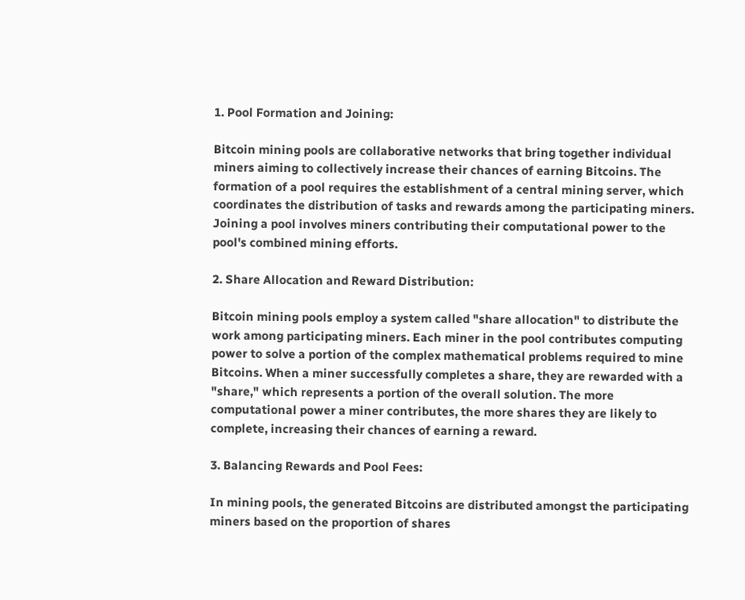1. Pool Formation and Joining:

Bitcoin mining pools are collaborative networks that bring together individual miners aiming to collectively increase their chances of earning Bitcoins. The formation of a pool requires the establishment of a central mining server, which coordinates the distribution of tasks and rewards among the participating miners. Joining a pool involves miners contributing their computational power to the pool's combined mining efforts.

2. Share Allocation and Reward Distribution:

Bitcoin mining pools employ a system called "share allocation" to distribute the work among participating miners. Each miner in the pool contributes computing power to solve a portion of the complex mathematical problems required to mine Bitcoins. When a miner successfully completes a share, they are rewarded with a "share," which represents a portion of the overall solution. The more computational power a miner contributes, the more shares they are likely to complete, increasing their chances of earning a reward.

3. Balancing Rewards and Pool Fees:

In mining pools, the generated Bitcoins are distributed amongst the participating miners based on the proportion of shares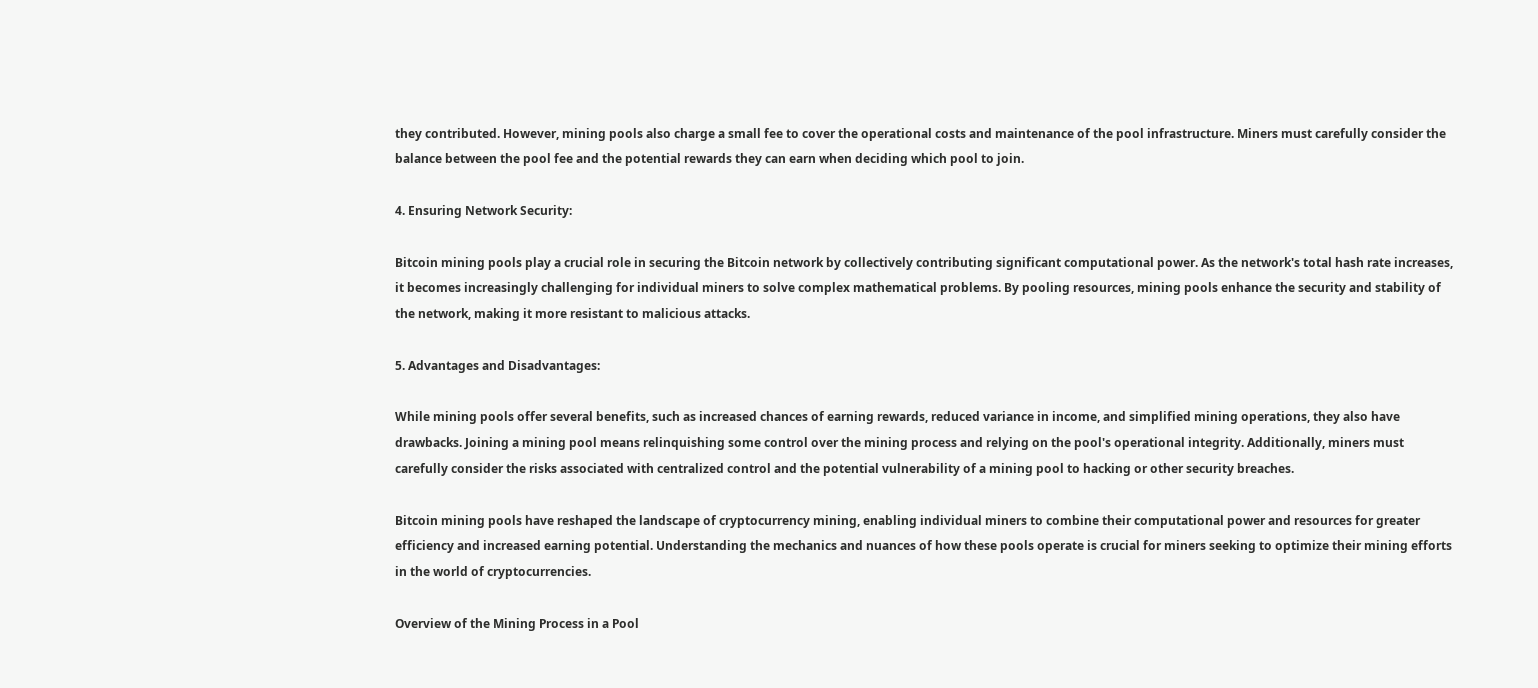they contributed. However, mining pools also charge a small fee to cover the operational costs and maintenance of the pool infrastructure. Miners must carefully consider the balance between the pool fee and the potential rewards they can earn when deciding which pool to join.

4. Ensuring Network Security:

Bitcoin mining pools play a crucial role in securing the Bitcoin network by collectively contributing significant computational power. As the network's total hash rate increases, it becomes increasingly challenging for individual miners to solve complex mathematical problems. By pooling resources, mining pools enhance the security and stability of the network, making it more resistant to malicious attacks.

5. Advantages and Disadvantages:

While mining pools offer several benefits, such as increased chances of earning rewards, reduced variance in income, and simplified mining operations, they also have drawbacks. Joining a mining pool means relinquishing some control over the mining process and relying on the pool's operational integrity. Additionally, miners must carefully consider the risks associated with centralized control and the potential vulnerability of a mining pool to hacking or other security breaches.

Bitcoin mining pools have reshaped the landscape of cryptocurrency mining, enabling individual miners to combine their computational power and resources for greater efficiency and increased earning potential. Understanding the mechanics and nuances of how these pools operate is crucial for miners seeking to optimize their mining efforts in the world of cryptocurrencies.

Overview of the Mining Process in a Pool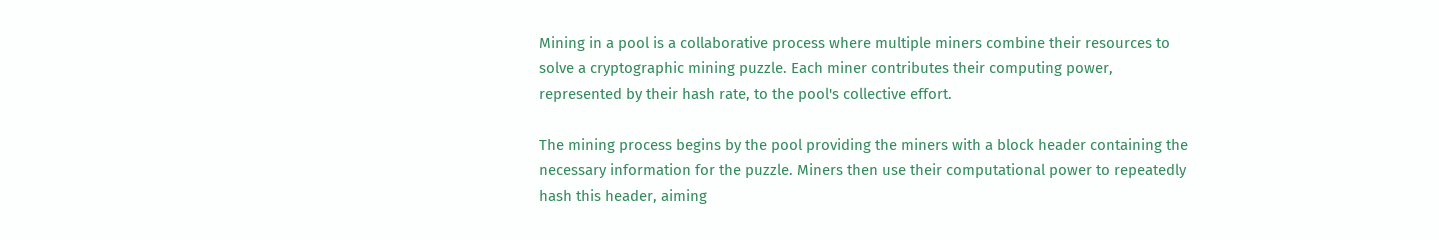Mining in a pool is a collaborative process where multiple miners combine their resources to solve a cryptographic mining puzzle. Each miner contributes their computing power, represented by their hash rate, to the pool's collective effort.

The mining process begins by the pool providing the miners with a block header containing the necessary information for the puzzle. Miners then use their computational power to repeatedly hash this header, aiming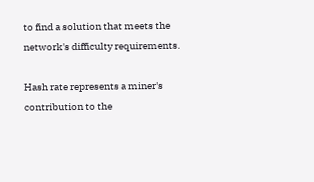to find a solution that meets the network's difficulty requirements.

Hash rate represents a miner's contribution to the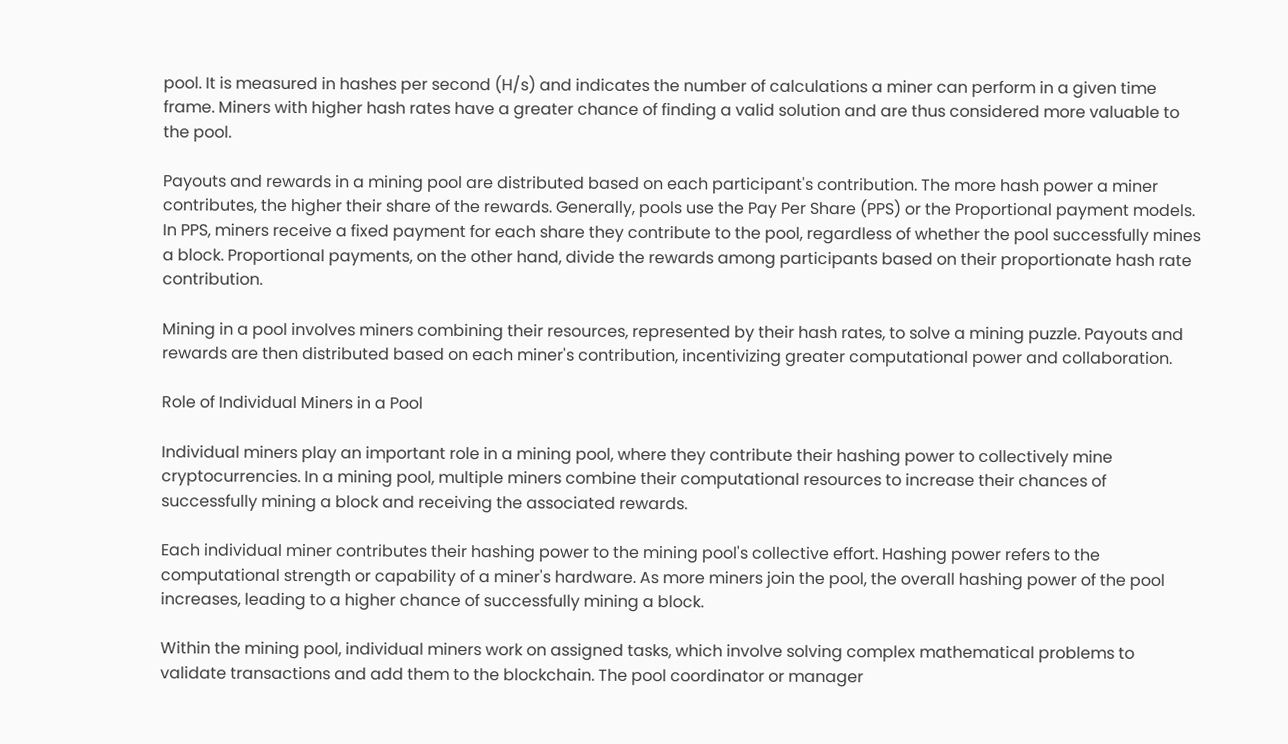pool. It is measured in hashes per second (H/s) and indicates the number of calculations a miner can perform in a given time frame. Miners with higher hash rates have a greater chance of finding a valid solution and are thus considered more valuable to the pool.

Payouts and rewards in a mining pool are distributed based on each participant's contribution. The more hash power a miner contributes, the higher their share of the rewards. Generally, pools use the Pay Per Share (PPS) or the Proportional payment models. In PPS, miners receive a fixed payment for each share they contribute to the pool, regardless of whether the pool successfully mines a block. Proportional payments, on the other hand, divide the rewards among participants based on their proportionate hash rate contribution.

Mining in a pool involves miners combining their resources, represented by their hash rates, to solve a mining puzzle. Payouts and rewards are then distributed based on each miner's contribution, incentivizing greater computational power and collaboration.

Role of Individual Miners in a Pool

Individual miners play an important role in a mining pool, where they contribute their hashing power to collectively mine cryptocurrencies. In a mining pool, multiple miners combine their computational resources to increase their chances of successfully mining a block and receiving the associated rewards.

Each individual miner contributes their hashing power to the mining pool's collective effort. Hashing power refers to the computational strength or capability of a miner's hardware. As more miners join the pool, the overall hashing power of the pool increases, leading to a higher chance of successfully mining a block.

Within the mining pool, individual miners work on assigned tasks, which involve solving complex mathematical problems to validate transactions and add them to the blockchain. The pool coordinator or manager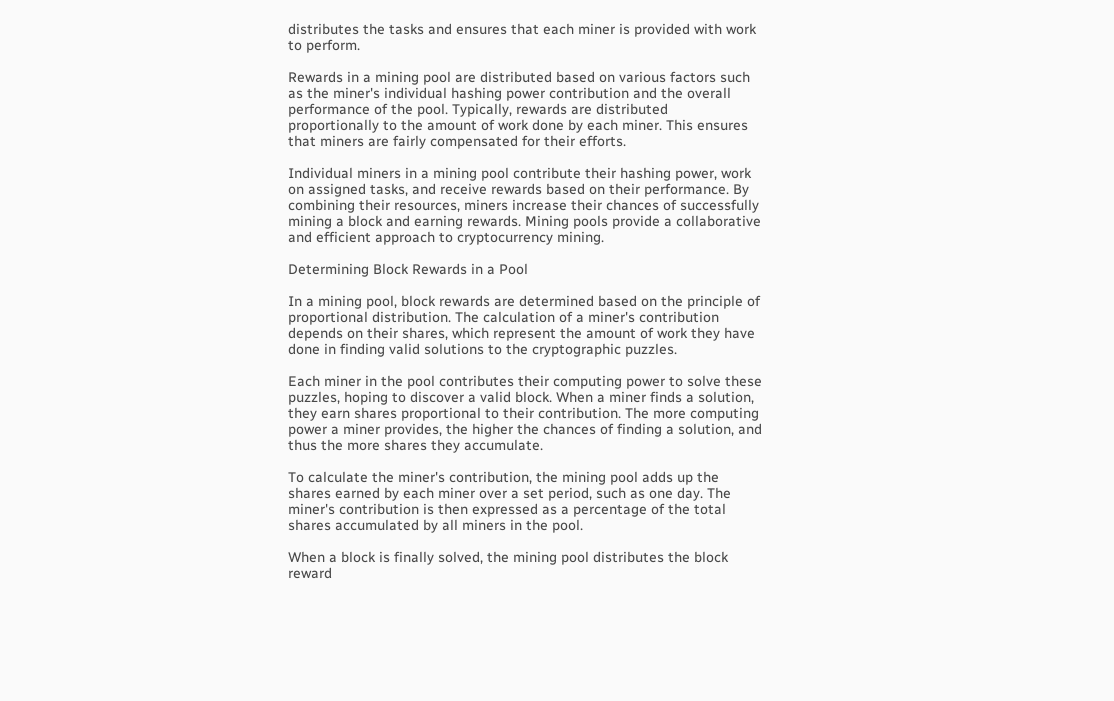distributes the tasks and ensures that each miner is provided with work to perform.

Rewards in a mining pool are distributed based on various factors such as the miner's individual hashing power contribution and the overall performance of the pool. Typically, rewards are distributed proportionally to the amount of work done by each miner. This ensures that miners are fairly compensated for their efforts.

Individual miners in a mining pool contribute their hashing power, work on assigned tasks, and receive rewards based on their performance. By combining their resources, miners increase their chances of successfully mining a block and earning rewards. Mining pools provide a collaborative and efficient approach to cryptocurrency mining.

Determining Block Rewards in a Pool

In a mining pool, block rewards are determined based on the principle of proportional distribution. The calculation of a miner's contribution depends on their shares, which represent the amount of work they have done in finding valid solutions to the cryptographic puzzles.

Each miner in the pool contributes their computing power to solve these puzzles, hoping to discover a valid block. When a miner finds a solution, they earn shares proportional to their contribution. The more computing power a miner provides, the higher the chances of finding a solution, and thus the more shares they accumulate.

To calculate the miner's contribution, the mining pool adds up the shares earned by each miner over a set period, such as one day. The miner's contribution is then expressed as a percentage of the total shares accumulated by all miners in the pool.

When a block is finally solved, the mining pool distributes the block reward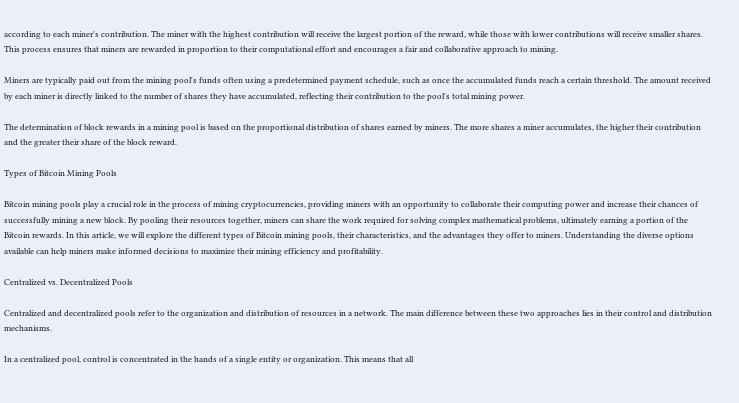according to each miner's contribution. The miner with the highest contribution will receive the largest portion of the reward, while those with lower contributions will receive smaller shares. This process ensures that miners are rewarded in proportion to their computational effort and encourages a fair and collaborative approach to mining.

Miners are typically paid out from the mining pool's funds often using a predetermined payment schedule, such as once the accumulated funds reach a certain threshold. The amount received by each miner is directly linked to the number of shares they have accumulated, reflecting their contribution to the pool's total mining power.

The determination of block rewards in a mining pool is based on the proportional distribution of shares earned by miners. The more shares a miner accumulates, the higher their contribution and the greater their share of the block reward.

Types of Bitcoin Mining Pools

Bitcoin mining pools play a crucial role in the process of mining cryptocurrencies, providing miners with an opportunity to collaborate their computing power and increase their chances of successfully mining a new block. By pooling their resources together, miners can share the work required for solving complex mathematical problems, ultimately earning a portion of the Bitcoin rewards. In this article, we will explore the different types of Bitcoin mining pools, their characteristics, and the advantages they offer to miners. Understanding the diverse options available can help miners make informed decisions to maximize their mining efficiency and profitability.

Centralized vs. Decentralized Pools

Centralized and decentralized pools refer to the organization and distribution of resources in a network. The main difference between these two approaches lies in their control and distribution mechanisms.

In a centralized pool, control is concentrated in the hands of a single entity or organization. This means that all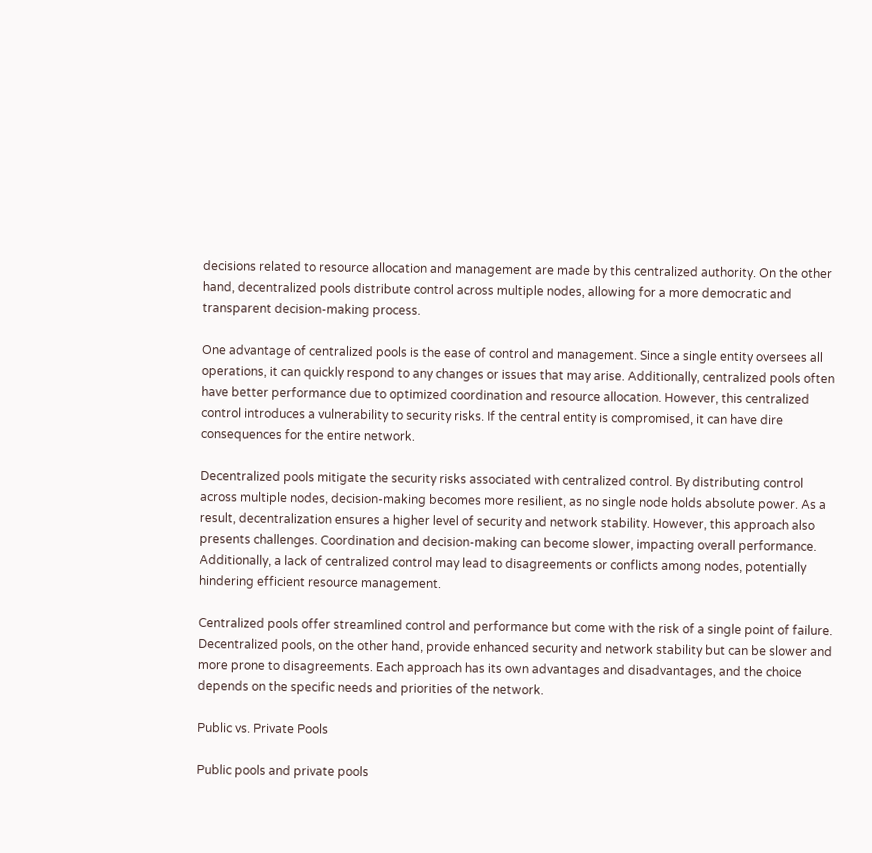decisions related to resource allocation and management are made by this centralized authority. On the other hand, decentralized pools distribute control across multiple nodes, allowing for a more democratic and transparent decision-making process.

One advantage of centralized pools is the ease of control and management. Since a single entity oversees all operations, it can quickly respond to any changes or issues that may arise. Additionally, centralized pools often have better performance due to optimized coordination and resource allocation. However, this centralized control introduces a vulnerability to security risks. If the central entity is compromised, it can have dire consequences for the entire network.

Decentralized pools mitigate the security risks associated with centralized control. By distributing control across multiple nodes, decision-making becomes more resilient, as no single node holds absolute power. As a result, decentralization ensures a higher level of security and network stability. However, this approach also presents challenges. Coordination and decision-making can become slower, impacting overall performance. Additionally, a lack of centralized control may lead to disagreements or conflicts among nodes, potentially hindering efficient resource management.

Centralized pools offer streamlined control and performance but come with the risk of a single point of failure. Decentralized pools, on the other hand, provide enhanced security and network stability but can be slower and more prone to disagreements. Each approach has its own advantages and disadvantages, and the choice depends on the specific needs and priorities of the network.

Public vs. Private Pools

Public pools and private pools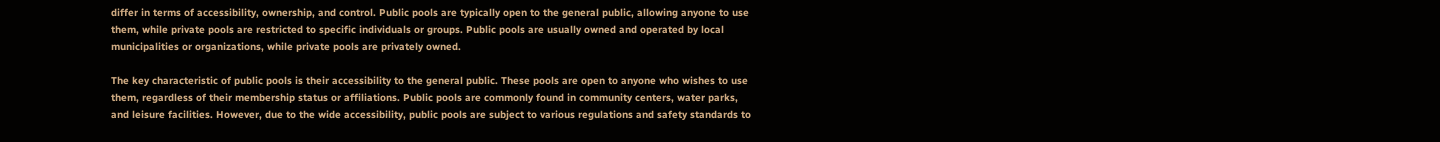differ in terms of accessibility, ownership, and control. Public pools are typically open to the general public, allowing anyone to use them, while private pools are restricted to specific individuals or groups. Public pools are usually owned and operated by local municipalities or organizations, while private pools are privately owned.

The key characteristic of public pools is their accessibility to the general public. These pools are open to anyone who wishes to use them, regardless of their membership status or affiliations. Public pools are commonly found in community centers, water parks, and leisure facilities. However, due to the wide accessibility, public pools are subject to various regulations and safety standards to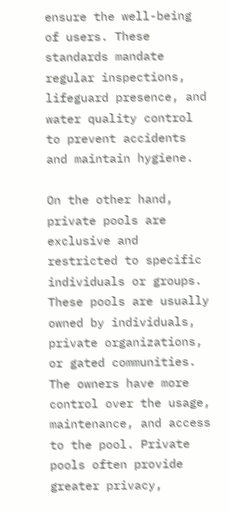ensure the well-being of users. These standards mandate regular inspections, lifeguard presence, and water quality control to prevent accidents and maintain hygiene.

On the other hand, private pools are exclusive and restricted to specific individuals or groups. These pools are usually owned by individuals, private organizations, or gated communities. The owners have more control over the usage, maintenance, and access to the pool. Private pools often provide greater privacy,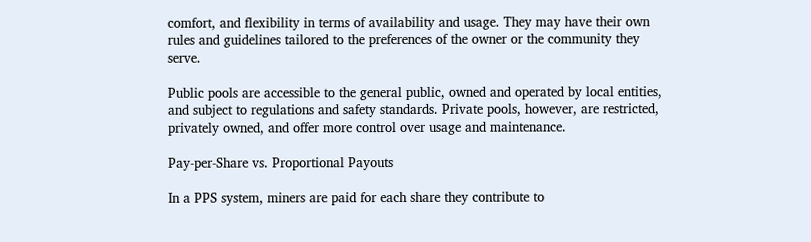comfort, and flexibility in terms of availability and usage. They may have their own rules and guidelines tailored to the preferences of the owner or the community they serve.

Public pools are accessible to the general public, owned and operated by local entities, and subject to regulations and safety standards. Private pools, however, are restricted, privately owned, and offer more control over usage and maintenance.

Pay-per-Share vs. Proportional Payouts

In a PPS system, miners are paid for each share they contribute to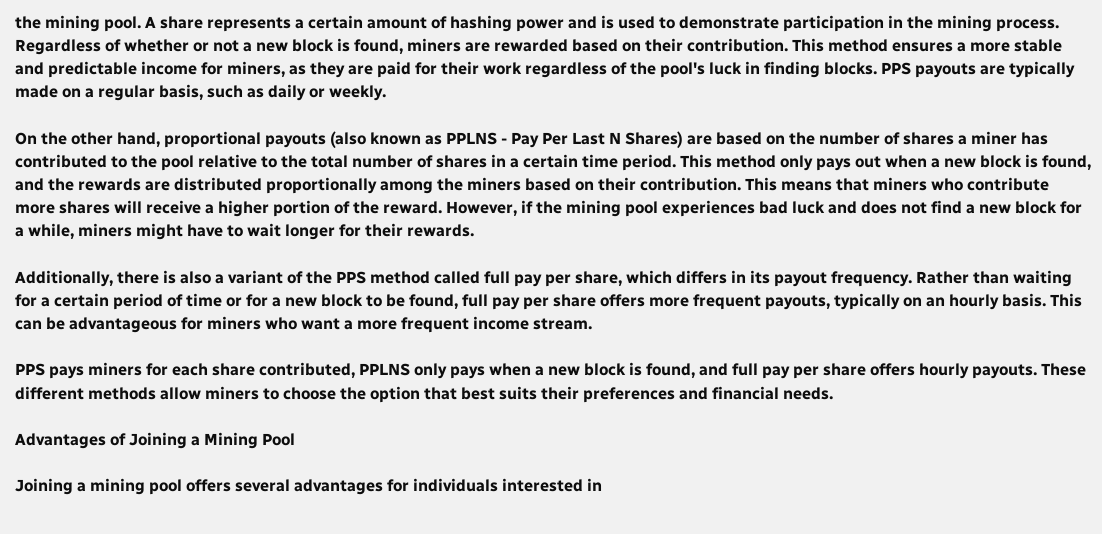the mining pool. A share represents a certain amount of hashing power and is used to demonstrate participation in the mining process. Regardless of whether or not a new block is found, miners are rewarded based on their contribution. This method ensures a more stable and predictable income for miners, as they are paid for their work regardless of the pool's luck in finding blocks. PPS payouts are typically made on a regular basis, such as daily or weekly.

On the other hand, proportional payouts (also known as PPLNS - Pay Per Last N Shares) are based on the number of shares a miner has contributed to the pool relative to the total number of shares in a certain time period. This method only pays out when a new block is found, and the rewards are distributed proportionally among the miners based on their contribution. This means that miners who contribute more shares will receive a higher portion of the reward. However, if the mining pool experiences bad luck and does not find a new block for a while, miners might have to wait longer for their rewards.

Additionally, there is also a variant of the PPS method called full pay per share, which differs in its payout frequency. Rather than waiting for a certain period of time or for a new block to be found, full pay per share offers more frequent payouts, typically on an hourly basis. This can be advantageous for miners who want a more frequent income stream.

PPS pays miners for each share contributed, PPLNS only pays when a new block is found, and full pay per share offers hourly payouts. These different methods allow miners to choose the option that best suits their preferences and financial needs.

Advantages of Joining a Mining Pool

Joining a mining pool offers several advantages for individuals interested in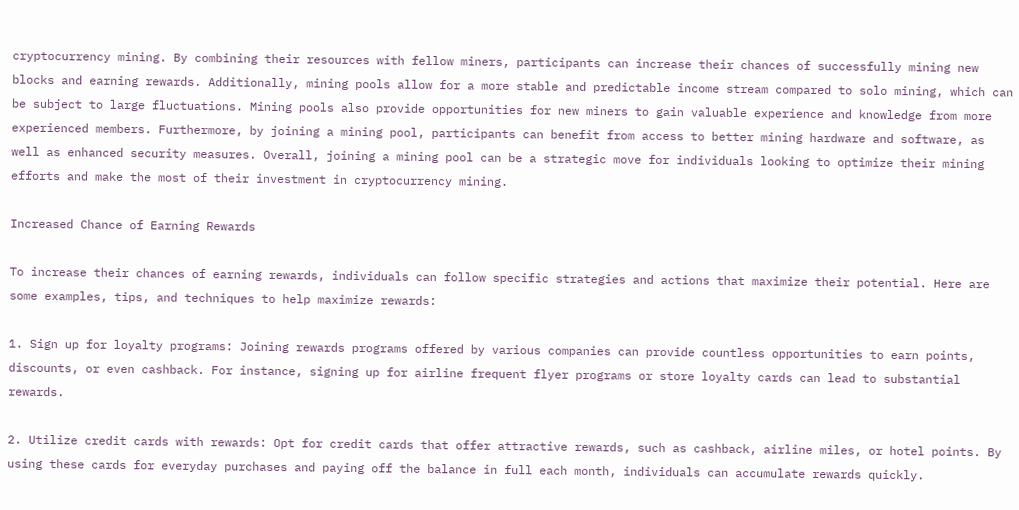cryptocurrency mining. By combining their resources with fellow miners, participants can increase their chances of successfully mining new blocks and earning rewards. Additionally, mining pools allow for a more stable and predictable income stream compared to solo mining, which can be subject to large fluctuations. Mining pools also provide opportunities for new miners to gain valuable experience and knowledge from more experienced members. Furthermore, by joining a mining pool, participants can benefit from access to better mining hardware and software, as well as enhanced security measures. Overall, joining a mining pool can be a strategic move for individuals looking to optimize their mining efforts and make the most of their investment in cryptocurrency mining.

Increased Chance of Earning Rewards

To increase their chances of earning rewards, individuals can follow specific strategies and actions that maximize their potential. Here are some examples, tips, and techniques to help maximize rewards:

1. Sign up for loyalty programs: Joining rewards programs offered by various companies can provide countless opportunities to earn points, discounts, or even cashback. For instance, signing up for airline frequent flyer programs or store loyalty cards can lead to substantial rewards.

2. Utilize credit cards with rewards: Opt for credit cards that offer attractive rewards, such as cashback, airline miles, or hotel points. By using these cards for everyday purchases and paying off the balance in full each month, individuals can accumulate rewards quickly.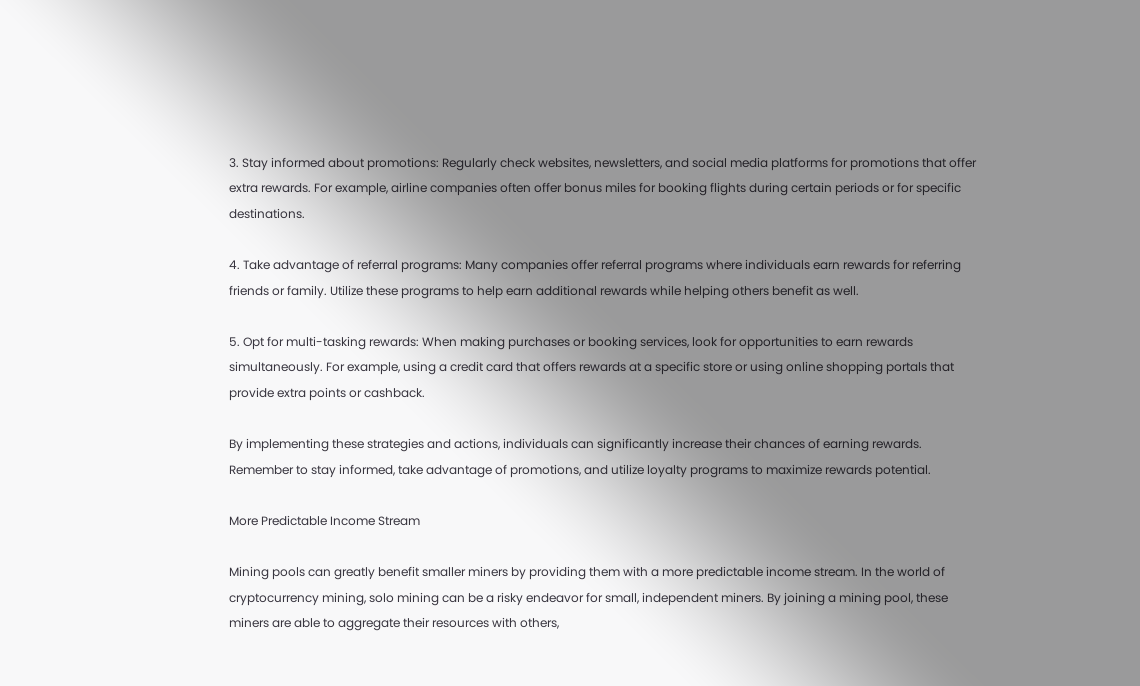3. Stay informed about promotions: Regularly check websites, newsletters, and social media platforms for promotions that offer extra rewards. For example, airline companies often offer bonus miles for booking flights during certain periods or for specific destinations.

4. Take advantage of referral programs: Many companies offer referral programs where individuals earn rewards for referring friends or family. Utilize these programs to help earn additional rewards while helping others benefit as well.

5. Opt for multi-tasking rewards: When making purchases or booking services, look for opportunities to earn rewards simultaneously. For example, using a credit card that offers rewards at a specific store or using online shopping portals that provide extra points or cashback.

By implementing these strategies and actions, individuals can significantly increase their chances of earning rewards. Remember to stay informed, take advantage of promotions, and utilize loyalty programs to maximize rewards potential.

More Predictable Income Stream

Mining pools can greatly benefit smaller miners by providing them with a more predictable income stream. In the world of cryptocurrency mining, solo mining can be a risky endeavor for small, independent miners. By joining a mining pool, these miners are able to aggregate their resources with others,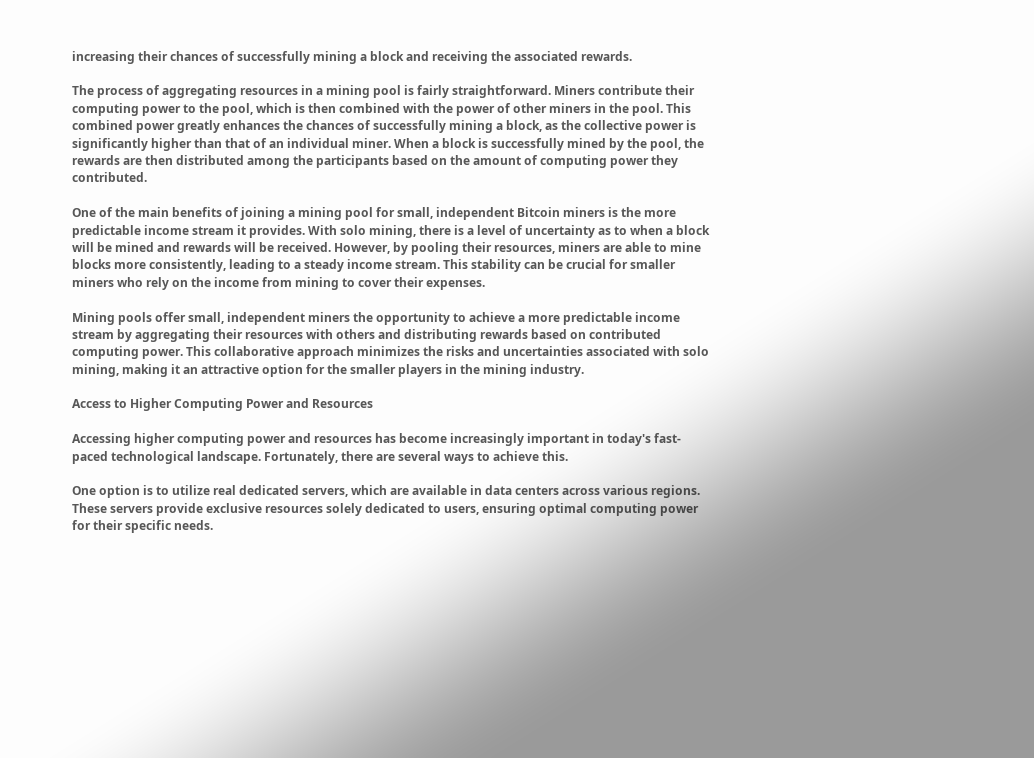increasing their chances of successfully mining a block and receiving the associated rewards.

The process of aggregating resources in a mining pool is fairly straightforward. Miners contribute their computing power to the pool, which is then combined with the power of other miners in the pool. This combined power greatly enhances the chances of successfully mining a block, as the collective power is significantly higher than that of an individual miner. When a block is successfully mined by the pool, the rewards are then distributed among the participants based on the amount of computing power they contributed.

One of the main benefits of joining a mining pool for small, independent Bitcoin miners is the more predictable income stream it provides. With solo mining, there is a level of uncertainty as to when a block will be mined and rewards will be received. However, by pooling their resources, miners are able to mine blocks more consistently, leading to a steady income stream. This stability can be crucial for smaller miners who rely on the income from mining to cover their expenses.

Mining pools offer small, independent miners the opportunity to achieve a more predictable income stream by aggregating their resources with others and distributing rewards based on contributed computing power. This collaborative approach minimizes the risks and uncertainties associated with solo mining, making it an attractive option for the smaller players in the mining industry.

Access to Higher Computing Power and Resources

Accessing higher computing power and resources has become increasingly important in today's fast-paced technological landscape. Fortunately, there are several ways to achieve this.

One option is to utilize real dedicated servers, which are available in data centers across various regions. These servers provide exclusive resources solely dedicated to users, ensuring optimal computing power for their specific needs.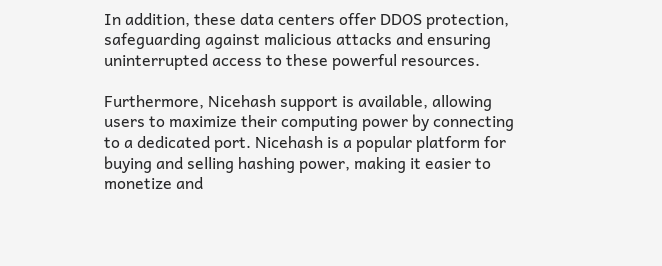In addition, these data centers offer DDOS protection, safeguarding against malicious attacks and ensuring uninterrupted access to these powerful resources.

Furthermore, Nicehash support is available, allowing users to maximize their computing power by connecting to a dedicated port. Nicehash is a popular platform for buying and selling hashing power, making it easier to monetize and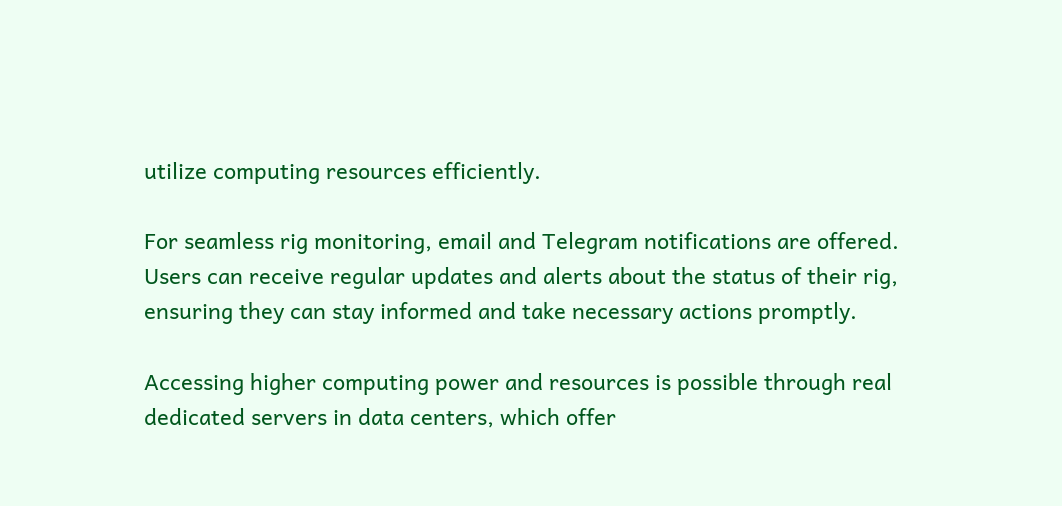utilize computing resources efficiently.

For seamless rig monitoring, email and Telegram notifications are offered. Users can receive regular updates and alerts about the status of their rig, ensuring they can stay informed and take necessary actions promptly.

Accessing higher computing power and resources is possible through real dedicated servers in data centers, which offer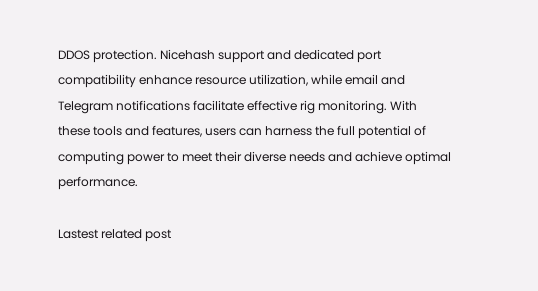DDOS protection. Nicehash support and dedicated port compatibility enhance resource utilization, while email and Telegram notifications facilitate effective rig monitoring. With these tools and features, users can harness the full potential of computing power to meet their diverse needs and achieve optimal performance.

Lastest related post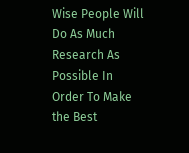Wise People Will Do As Much Research As Possible In Order To Make the Best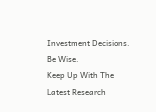Investment Decisions. Be Wise.
Keep Up With The Latest Research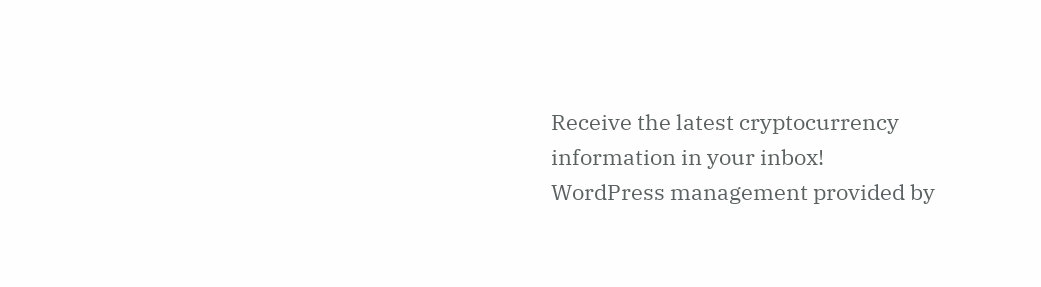Receive the latest cryptocurrency information in your inbox!
WordPress management provided by